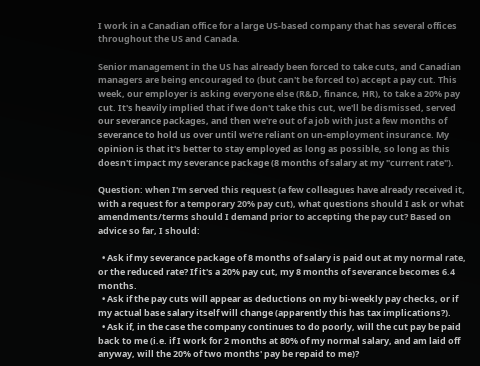I work in a Canadian office for a large US-based company that has several offices throughout the US and Canada.

Senior management in the US has already been forced to take cuts, and Canadian managers are being encouraged to (but can't be forced to) accept a pay cut. This week, our employer is asking everyone else (R&D, finance, HR), to take a 20% pay cut. It's heavily implied that if we don't take this cut, we'll be dismissed, served our severance packages, and then we're out of a job with just a few months of severance to hold us over until we're reliant on un-employment insurance. My opinion is that it's better to stay employed as long as possible, so long as this doesn't impact my severance package (8 months of salary at my "current rate").

Question: when I'm served this request (a few colleagues have already received it, with a request for a temporary 20% pay cut), what questions should I ask or what amendments/terms should I demand prior to accepting the pay cut? Based on advice so far, I should:

  • Ask if my severance package of 8 months of salary is paid out at my normal rate, or the reduced rate? If it's a 20% pay cut, my 8 months of severance becomes 6.4 months.
  • Ask if the pay cuts will appear as deductions on my bi-weekly pay checks, or if my actual base salary itself will change (apparently this has tax implications?).
  • Ask if, in the case the company continues to do poorly, will the cut pay be paid back to me (i.e. if I work for 2 months at 80% of my normal salary, and am laid off anyway, will the 20% of two months' pay be repaid to me)?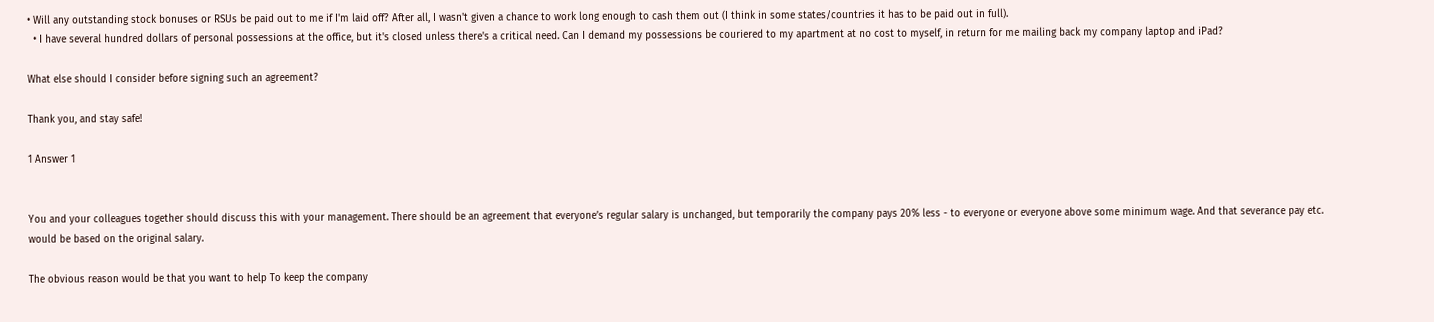• Will any outstanding stock bonuses or RSUs be paid out to me if I'm laid off? After all, I wasn't given a chance to work long enough to cash them out (I think in some states/countries it has to be paid out in full).
  • I have several hundred dollars of personal possessions at the office, but it's closed unless there's a critical need. Can I demand my possessions be couriered to my apartment at no cost to myself, in return for me mailing back my company laptop and iPad?

What else should I consider before signing such an agreement?

Thank you, and stay safe!

1 Answer 1


You and your colleagues together should discuss this with your management. There should be an agreement that everyone’s regular salary is unchanged, but temporarily the company pays 20% less - to everyone or everyone above some minimum wage. And that severance pay etc. would be based on the original salary.

The obvious reason would be that you want to help To keep the company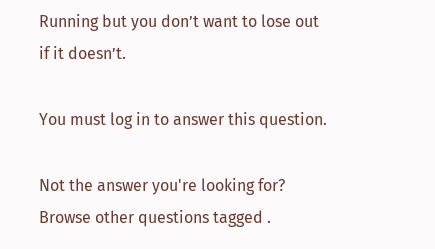Running but you don’t want to lose out if it doesn’t.

You must log in to answer this question.

Not the answer you're looking for? Browse other questions tagged .